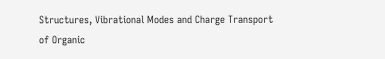Structures, Vibrational Modes and Charge Transport of Organic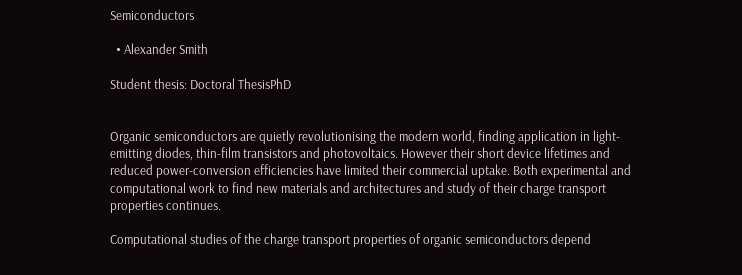Semiconductors

  • Alexander Smith

Student thesis: Doctoral ThesisPhD


Organic semiconductors are quietly revolutionising the modern world, finding application in light-emitting diodes, thin-film transistors and photovoltaics. However their short device lifetimes and reduced power-conversion efficiencies have limited their commercial uptake. Both experimental and computational work to find new materials and architectures and study of their charge transport properties continues.

Computational studies of the charge transport properties of organic semiconductors depend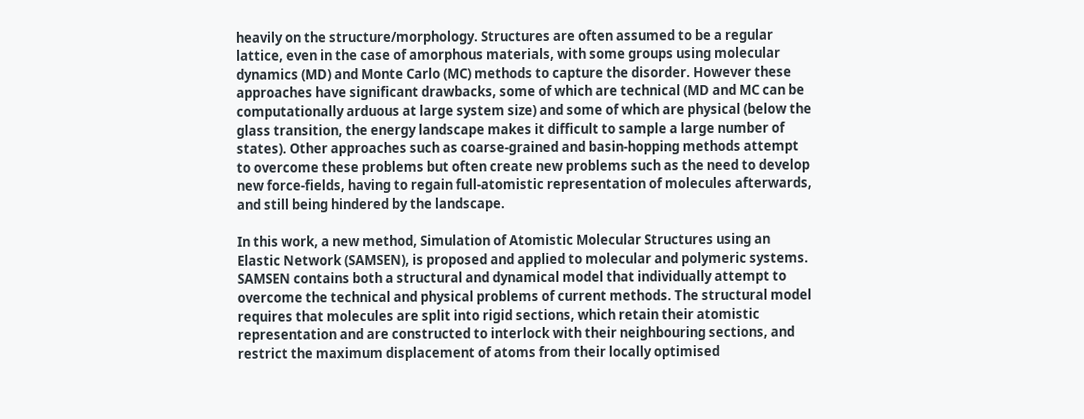heavily on the structure/morphology. Structures are often assumed to be a regular lattice, even in the case of amorphous materials, with some groups using molecular dynamics (MD) and Monte Carlo (MC) methods to capture the disorder. However these approaches have significant drawbacks, some of which are technical (MD and MC can be computationally arduous at large system size) and some of which are physical (below the glass transition, the energy landscape makes it difficult to sample a large number of states). Other approaches such as coarse-grained and basin-hopping methods attempt to overcome these problems but often create new problems such as the need to develop new force-fields, having to regain full-atomistic representation of molecules afterwards, and still being hindered by the landscape.

In this work, a new method, Simulation of Atomistic Molecular Structures using an Elastic Network (SAMSEN), is proposed and applied to molecular and polymeric systems. SAMSEN contains both a structural and dynamical model that individually attempt to overcome the technical and physical problems of current methods. The structural model requires that molecules are split into rigid sections, which retain their atomistic representation and are constructed to interlock with their neighbouring sections, and restrict the maximum displacement of atoms from their locally optimised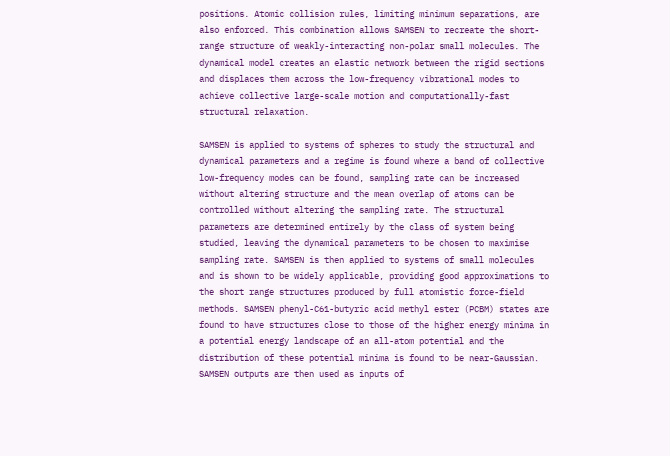positions. Atomic collision rules, limiting minimum separations, are also enforced. This combination allows SAMSEN to recreate the short-range structure of weakly-interacting non-polar small molecules. The dynamical model creates an elastic network between the rigid sections and displaces them across the low-frequency vibrational modes to achieve collective large-scale motion and computationally-fast structural relaxation.

SAMSEN is applied to systems of spheres to study the structural and dynamical parameters and a regime is found where a band of collective low-frequency modes can be found, sampling rate can be increased without altering structure and the mean overlap of atoms can be controlled without altering the sampling rate. The structural parameters are determined entirely by the class of system being studied, leaving the dynamical parameters to be chosen to maximise sampling rate. SAMSEN is then applied to systems of small molecules and is shown to be widely applicable, providing good approximations to the short range structures produced by full atomistic force-field methods. SAMSEN phenyl-C61-butyric acid methyl ester (PCBM) states are found to have structures close to those of the higher energy minima in a potential energy landscape of an all-atom potential and the distribution of these potential minima is found to be near-Gaussian. SAMSEN outputs are then used as inputs of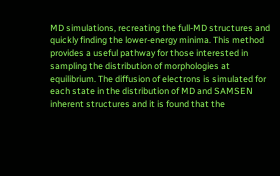MD simulations, recreating the full-MD structures and quickly finding the lower-energy minima. This method provides a useful pathway for those interested in sampling the distribution of morphologies at equilibrium. The diffusion of electrons is simulated for each state in the distribution of MD and SAMSEN inherent structures and it is found that the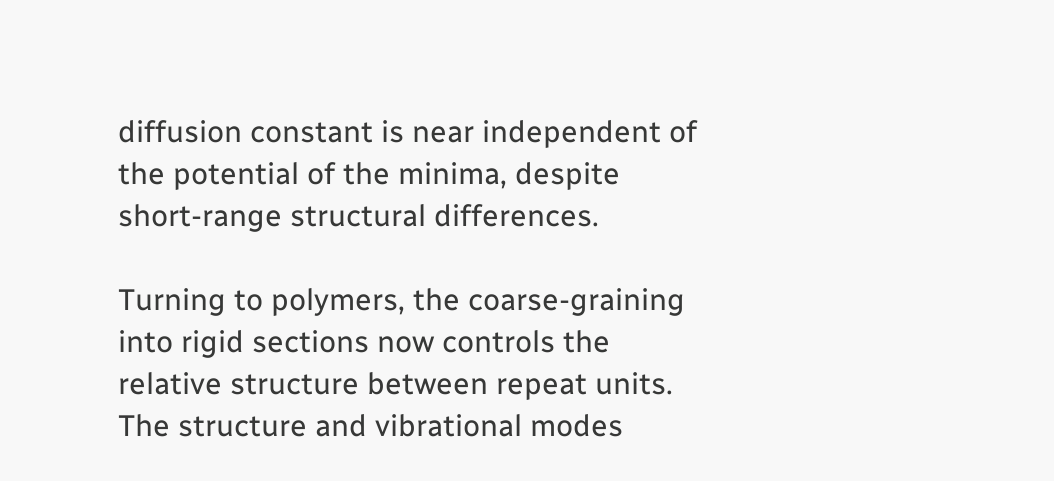diffusion constant is near independent of the potential of the minima, despite short-range structural differences.

Turning to polymers, the coarse-graining into rigid sections now controls the relative structure between repeat units. The structure and vibrational modes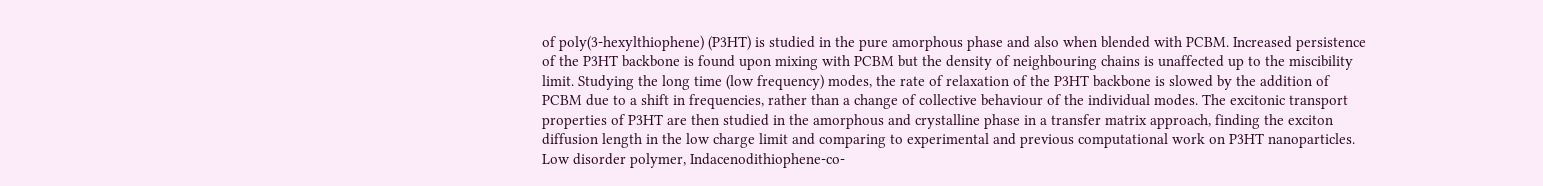of poly(3-hexylthiophene) (P3HT) is studied in the pure amorphous phase and also when blended with PCBM. Increased persistence of the P3HT backbone is found upon mixing with PCBM but the density of neighbouring chains is unaffected up to the miscibility limit. Studying the long time (low frequency) modes, the rate of relaxation of the P3HT backbone is slowed by the addition of PCBM due to a shift in frequencies, rather than a change of collective behaviour of the individual modes. The excitonic transport properties of P3HT are then studied in the amorphous and crystalline phase in a transfer matrix approach, finding the exciton diffusion length in the low charge limit and comparing to experimental and previous computational work on P3HT nanoparticles. Low disorder polymer, Indacenodithiophene-co-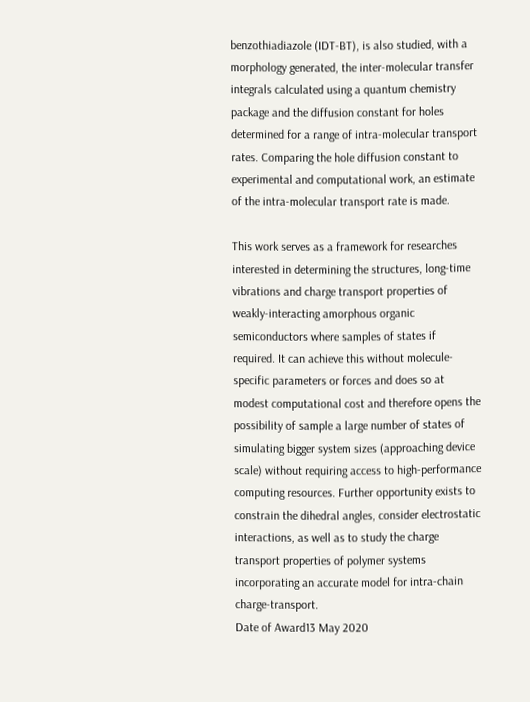benzothiadiazole (IDT-BT), is also studied, with a morphology generated, the inter-molecular transfer integrals calculated using a quantum chemistry package and the diffusion constant for holes determined for a range of intra-molecular transport rates. Comparing the hole diffusion constant to experimental and computational work, an estimate of the intra-molecular transport rate is made.

This work serves as a framework for researches interested in determining the structures, long-time vibrations and charge transport properties of weakly-interacting amorphous organic semiconductors where samples of states if required. It can achieve this without molecule-specific parameters or forces and does so at modest computational cost and therefore opens the possibility of sample a large number of states of simulating bigger system sizes (approaching device scale) without requiring access to high-performance computing resources. Further opportunity exists to constrain the dihedral angles, consider electrostatic interactions, as well as to study the charge transport properties of polymer systems incorporating an accurate model for intra-chain charge-transport.
Date of Award13 May 2020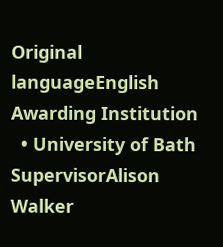Original languageEnglish
Awarding Institution
  • University of Bath
SupervisorAlison Walker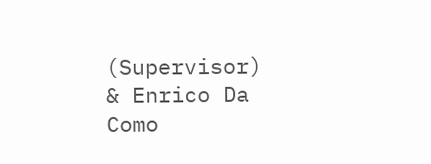(Supervisor) & Enrico Da Como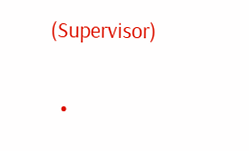(Supervisor)


  •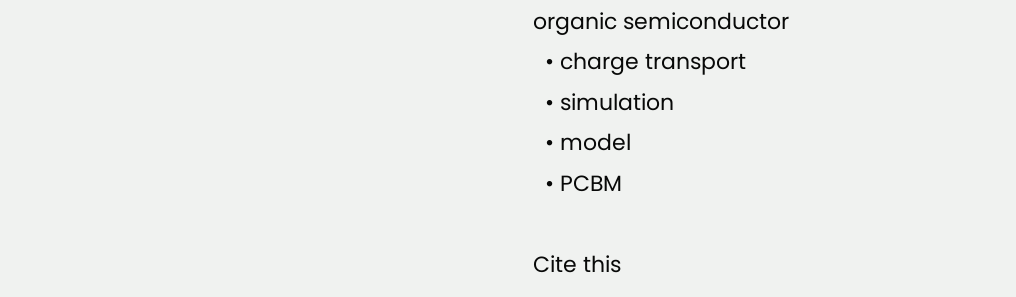organic semiconductor
  • charge transport
  • simulation
  • model
  • PCBM

Cite this